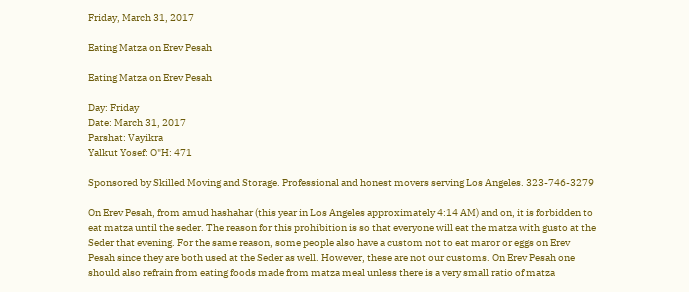Friday, March 31, 2017

Eating Matza on Erev Pesah

Eating Matza on Erev Pesah

Day: Friday
Date: March 31, 2017
Parshat: Vayikra
Yalkut Yosef: O"H: 471

Sponsored by Skilled Moving and Storage. Professional and honest movers serving Los Angeles. 323-746-3279

On Erev Pesah, from amud hashahar (this year in Los Angeles approximately 4:14 AM) and on, it is forbidden to eat matza until the seder. The reason for this prohibition is so that everyone will eat the matza with gusto at the Seder that evening. For the same reason, some people also have a custom not to eat maror or eggs on Erev Pesah since they are both used at the Seder as well. However, these are not our customs. On Erev Pesah one should also refrain from eating foods made from matza meal unless there is a very small ratio of matza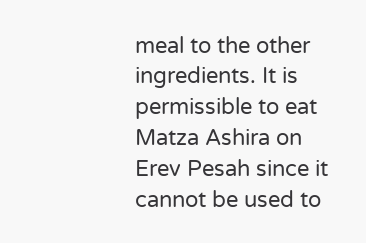meal to the other ingredients. It is permissible to eat Matza Ashira on Erev Pesah since it cannot be used to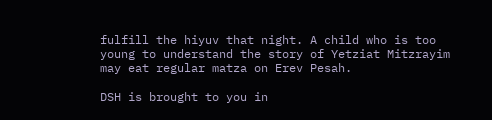fulfill the hiyuv that night. A child who is too young to understand the story of Yetziat Mitzrayim may eat regular matza on Erev Pesah.

DSH is brought to you in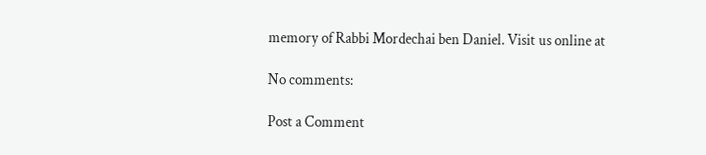memory of Rabbi Mordechai ben Daniel. Visit us online at

No comments:

Post a Comment